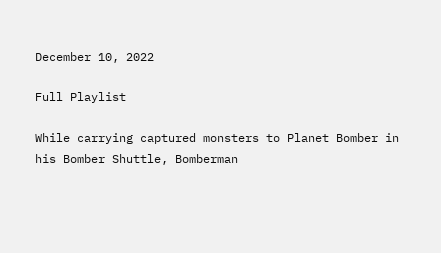December 10, 2022

Full Playlist

While carrying captured monsters to Planet Bomber in his Bomber Shuttle, Bomberman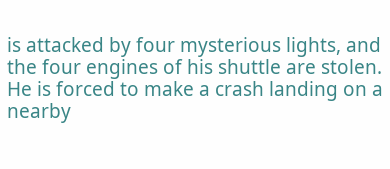is attacked by four mysterious lights, and the four engines of his shuttle are stolen. He is forced to make a crash landing on a nearby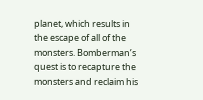planet, which results in the escape of all of the monsters. Bomberman’s quest is to recapture the monsters and reclaim his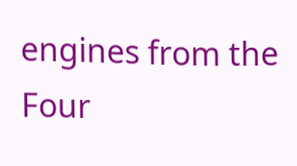engines from the Four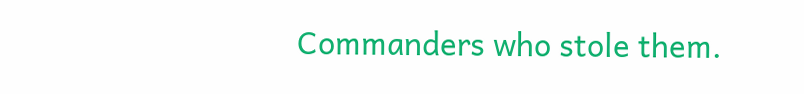Commanders who stole them.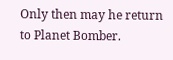Only then may he return to Planet Bomber.